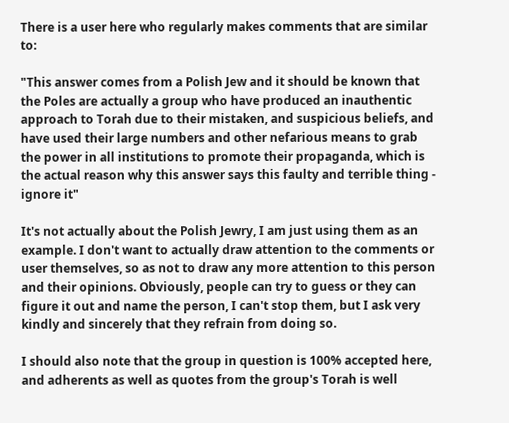There is a user here who regularly makes comments that are similar to:

"This answer comes from a Polish Jew and it should be known that the Poles are actually a group who have produced an inauthentic approach to Torah due to their mistaken, and suspicious beliefs, and have used their large numbers and other nefarious means to grab the power in all institutions to promote their propaganda, which is the actual reason why this answer says this faulty and terrible thing - ignore it"

It's not actually about the Polish Jewry, I am just using them as an example. I don't want to actually draw attention to the comments or user themselves, so as not to draw any more attention to this person and their opinions. Obviously, people can try to guess or they can figure it out and name the person, I can't stop them, but I ask very kindly and sincerely that they refrain from doing so.

I should also note that the group in question is 100% accepted here, and adherents as well as quotes from the group's Torah is well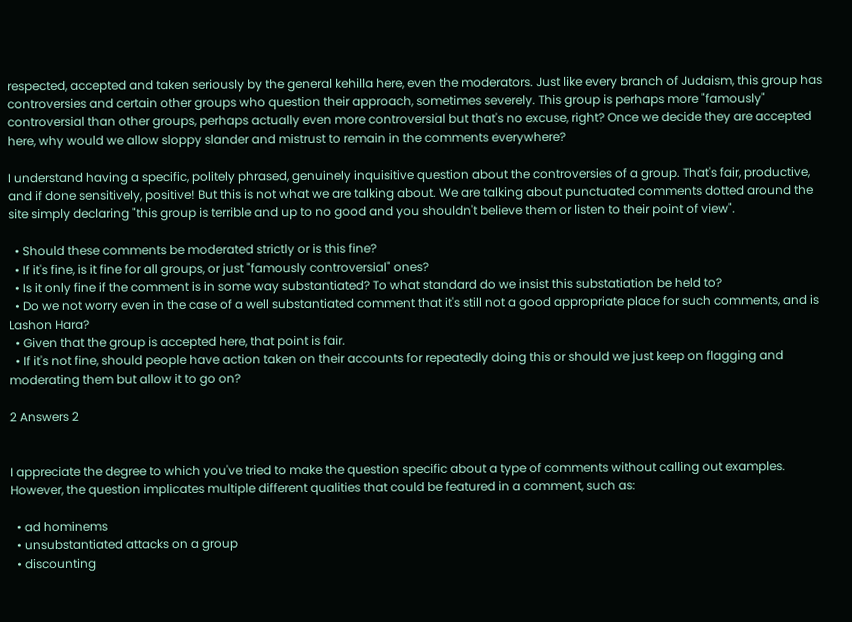respected, accepted and taken seriously by the general kehilla here, even the moderators. Just like every branch of Judaism, this group has controversies and certain other groups who question their approach, sometimes severely. This group is perhaps more "famously" controversial than other groups, perhaps actually even more controversial but that's no excuse, right? Once we decide they are accepted here, why would we allow sloppy slander and mistrust to remain in the comments everywhere?

I understand having a specific, politely phrased, genuinely inquisitive question about the controversies of a group. That's fair, productive, and if done sensitively, positive! But this is not what we are talking about. We are talking about punctuated comments dotted around the site simply declaring "this group is terrible and up to no good and you shouldn't believe them or listen to their point of view".

  • Should these comments be moderated strictly or is this fine?
  • If it's fine, is it fine for all groups, or just "famously controversial" ones?
  • Is it only fine if the comment is in some way substantiated? To what standard do we insist this substatiation be held to?
  • Do we not worry even in the case of a well substantiated comment that it's still not a good appropriate place for such comments, and is Lashon Hara?
  • Given that the group is accepted here, that point is fair.
  • If it's not fine, should people have action taken on their accounts for repeatedly doing this or should we just keep on flagging and moderating them but allow it to go on?

2 Answers 2


I appreciate the degree to which you've tried to make the question specific about a type of comments without calling out examples. However, the question implicates multiple different qualities that could be featured in a comment, such as:

  • ad hominems
  • unsubstantiated attacks on a group
  • discounting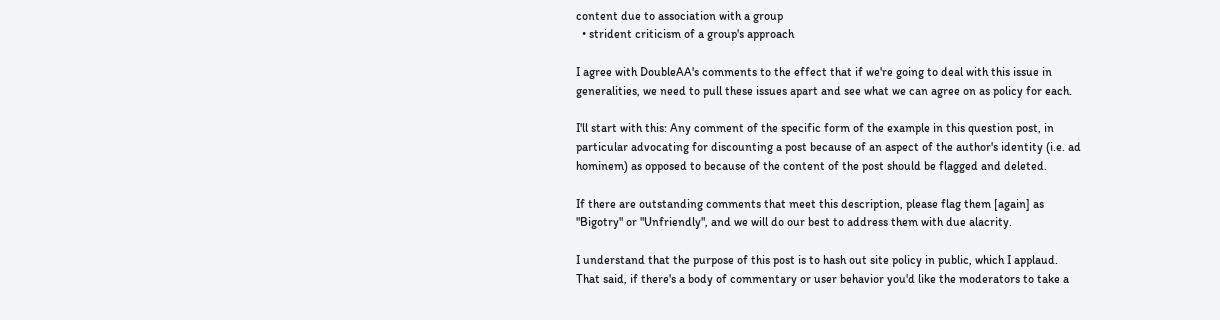content due to association with a group
  • strident criticism of a group's approach

I agree with DoubleAA's comments to the effect that if we're going to deal with this issue in generalities, we need to pull these issues apart and see what we can agree on as policy for each.

I'll start with this: Any comment of the specific form of the example in this question post, in particular advocating for discounting a post because of an aspect of the author's identity (i.e. ad hominem) as opposed to because of the content of the post should be flagged and deleted.

If there are outstanding comments that meet this description, please flag them [again] as "Bigotry" or "Unfriendly", and we will do our best to address them with due alacrity.

I understand that the purpose of this post is to hash out site policy in public, which I applaud. That said, if there's a body of commentary or user behavior you'd like the moderators to take a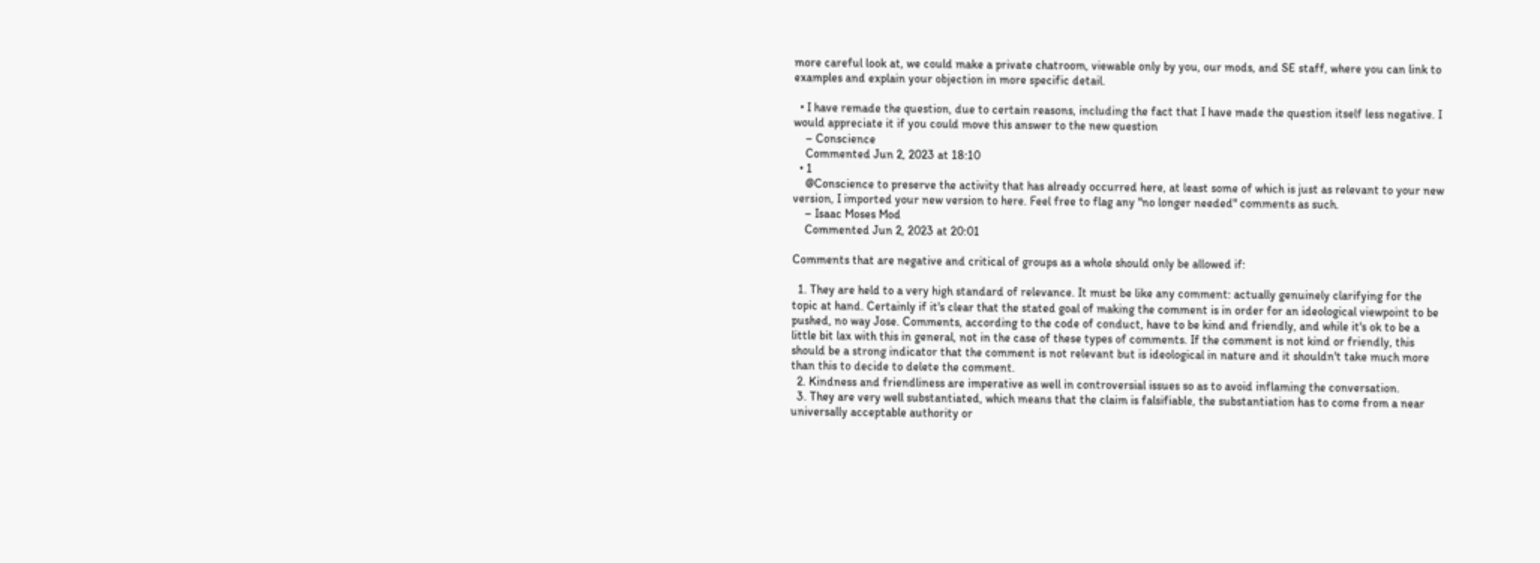more careful look at, we could make a private chatroom, viewable only by you, our mods, and SE staff, where you can link to examples and explain your objection in more specific detail.

  • I have remade the question, due to certain reasons, including the fact that I have made the question itself less negative. I would appreciate it if you could move this answer to the new question
    – Conscience
    Commented Jun 2, 2023 at 18:10
  • 1
    @Conscience to preserve the activity that has already occurred here, at least some of which is just as relevant to your new version, I imported your new version to here. Feel free to flag any "no longer needed" comments as such.
    – Isaac Moses Mod
    Commented Jun 2, 2023 at 20:01

Comments that are negative and critical of groups as a whole should only be allowed if:

  1. They are held to a very high standard of relevance. It must be like any comment: actually genuinely clarifying for the topic at hand. Certainly if it's clear that the stated goal of making the comment is in order for an ideological viewpoint to be pushed, no way Jose. Comments, according to the code of conduct, have to be kind and friendly, and while it's ok to be a little bit lax with this in general, not in the case of these types of comments. If the comment is not kind or friendly, this should be a strong indicator that the comment is not relevant but is ideological in nature and it shouldn't take much more than this to decide to delete the comment.
  2. Kindness and friendliness are imperative as well in controversial issues so as to avoid inflaming the conversation.
  3. They are very well substantiated, which means that the claim is falsifiable, the substantiation has to come from a near universally acceptable authority or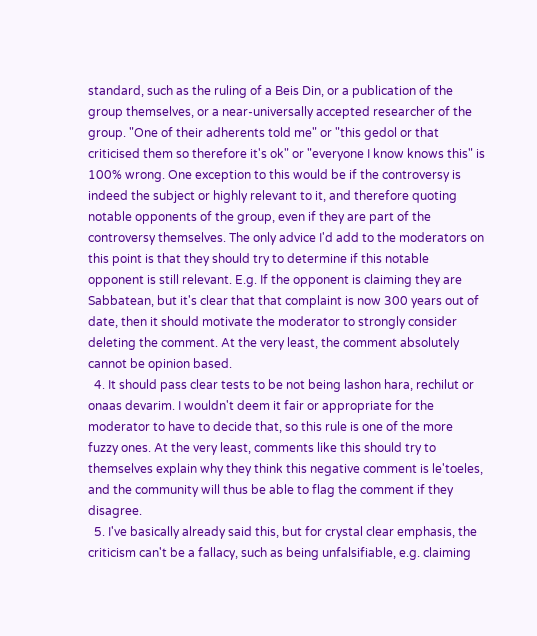standard, such as the ruling of a Beis Din, or a publication of the group themselves, or a near-universally accepted researcher of the group. "One of their adherents told me" or "this gedol or that criticised them so therefore it's ok" or "everyone I know knows this" is 100% wrong. One exception to this would be if the controversy is indeed the subject or highly relevant to it, and therefore quoting notable opponents of the group, even if they are part of the controversy themselves. The only advice I'd add to the moderators on this point is that they should try to determine if this notable opponent is still relevant. E.g. If the opponent is claiming they are Sabbatean, but it's clear that that complaint is now 300 years out of date, then it should motivate the moderator to strongly consider deleting the comment. At the very least, the comment absolutely cannot be opinion based.
  4. It should pass clear tests to be not being lashon hara, rechilut or onaas devarim. I wouldn't deem it fair or appropriate for the moderator to have to decide that, so this rule is one of the more fuzzy ones. At the very least, comments like this should try to themselves explain why they think this negative comment is le'toeles, and the community will thus be able to flag the comment if they disagree.
  5. I've basically already said this, but for crystal clear emphasis, the criticism can't be a fallacy, such as being unfalsifiable, e.g. claiming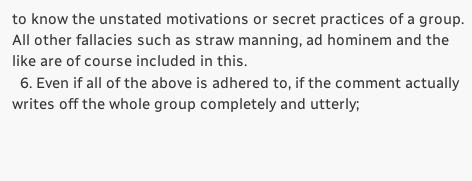to know the unstated motivations or secret practices of a group. All other fallacies such as straw manning, ad hominem and the like are of course included in this.
  6. Even if all of the above is adhered to, if the comment actually writes off the whole group completely and utterly;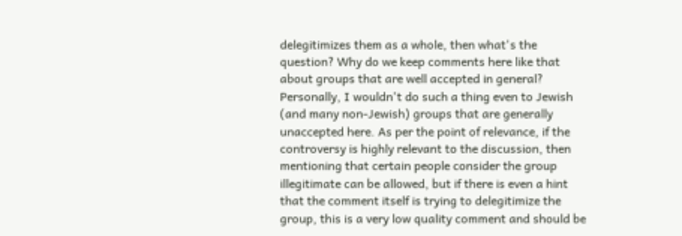delegitimizes them as a whole, then what's the question? Why do we keep comments here like that about groups that are well accepted in general? Personally, I wouldn't do such a thing even to Jewish (and many non-Jewish) groups that are generally unaccepted here. As per the point of relevance, if the controversy is highly relevant to the discussion, then mentioning that certain people consider the group illegitimate can be allowed, but if there is even a hint that the comment itself is trying to delegitimize the group, this is a very low quality comment and should be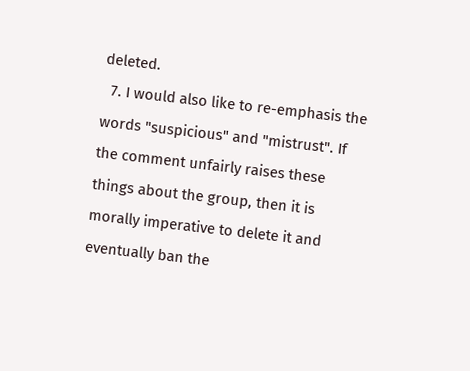deleted.
  7. I would also like to re-emphasis the words "suspicious" and "mistrust". If the comment unfairly raises these things about the group, then it is morally imperative to delete it and eventually ban the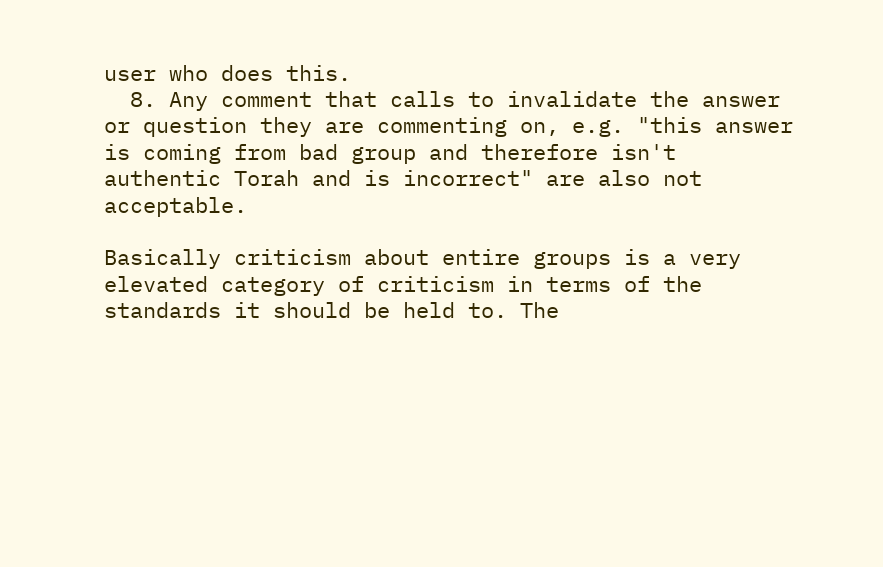user who does this.
  8. Any comment that calls to invalidate the answer or question they are commenting on, e.g. "this answer is coming from bad group and therefore isn't authentic Torah and is incorrect" are also not acceptable.

Basically criticism about entire groups is a very elevated category of criticism in terms of the standards it should be held to. The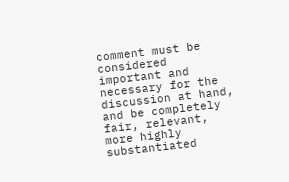comment must be considered important and necessary for the discussion at hand, and be completely fair, relevant, more highly substantiated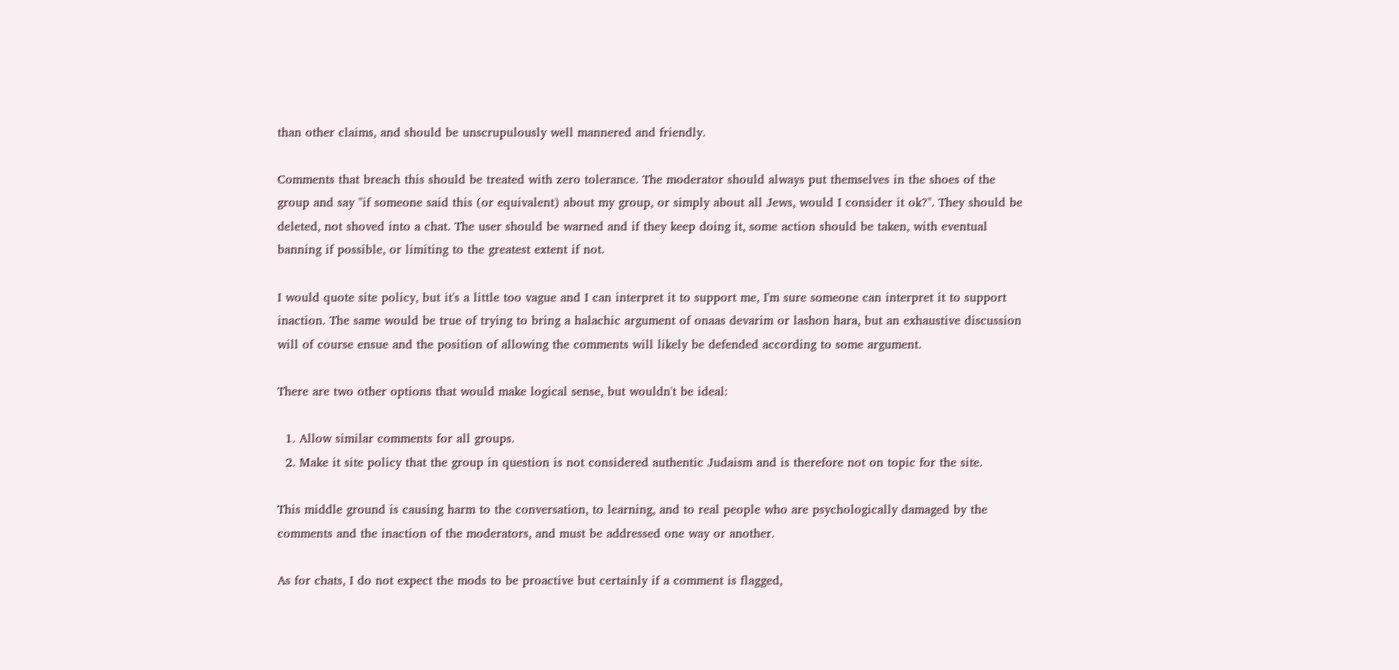than other claims, and should be unscrupulously well mannered and friendly.

Comments that breach this should be treated with zero tolerance. The moderator should always put themselves in the shoes of the group and say "if someone said this (or equivalent) about my group, or simply about all Jews, would I consider it ok?". They should be deleted, not shoved into a chat. The user should be warned and if they keep doing it, some action should be taken, with eventual banning if possible, or limiting to the greatest extent if not.

I would quote site policy, but it's a little too vague and I can interpret it to support me, I'm sure someone can interpret it to support inaction. The same would be true of trying to bring a halachic argument of onaas devarim or lashon hara, but an exhaustive discussion will of course ensue and the position of allowing the comments will likely be defended according to some argument.

There are two other options that would make logical sense, but wouldn't be ideal:

  1. Allow similar comments for all groups.
  2. Make it site policy that the group in question is not considered authentic Judaism and is therefore not on topic for the site.

This middle ground is causing harm to the conversation, to learning, and to real people who are psychologically damaged by the comments and the inaction of the moderators, and must be addressed one way or another.

As for chats, I do not expect the mods to be proactive but certainly if a comment is flagged,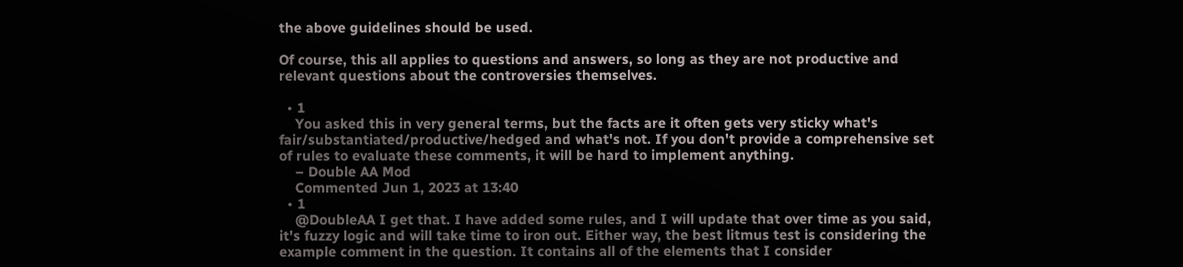the above guidelines should be used.

Of course, this all applies to questions and answers, so long as they are not productive and relevant questions about the controversies themselves.

  • 1
    You asked this in very general terms, but the facts are it often gets very sticky what's fair/substantiated/productive/hedged and what's not. If you don't provide a comprehensive set of rules to evaluate these comments, it will be hard to implement anything.
    – Double AA Mod
    Commented Jun 1, 2023 at 13:40
  • 1
    @DoubleAA I get that. I have added some rules, and I will update that over time as you said, it's fuzzy logic and will take time to iron out. Either way, the best litmus test is considering the example comment in the question. It contains all of the elements that I consider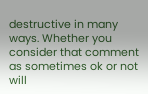destructive in many ways. Whether you consider that comment as sometimes ok or not will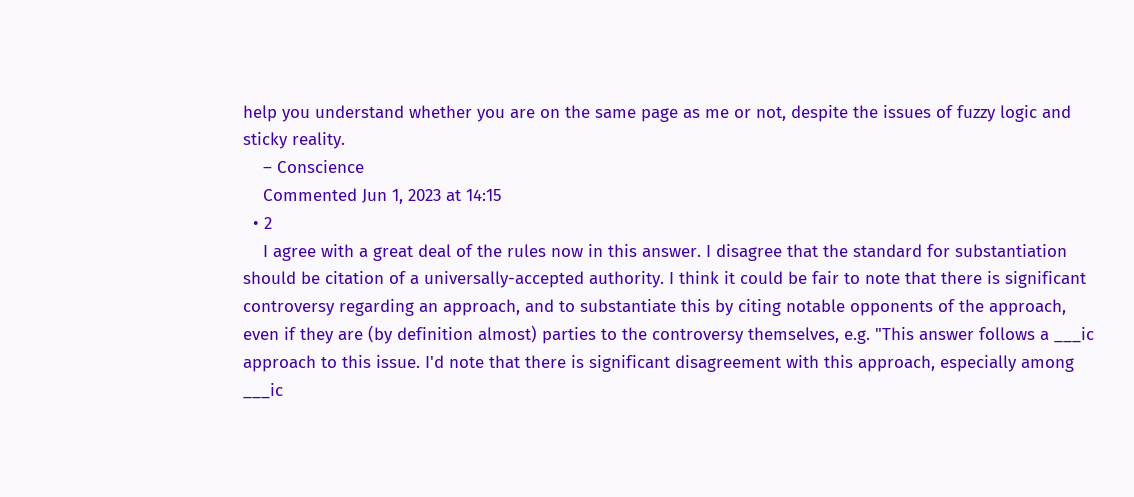help you understand whether you are on the same page as me or not, despite the issues of fuzzy logic and sticky reality.
    – Conscience
    Commented Jun 1, 2023 at 14:15
  • 2
    I agree with a great deal of the rules now in this answer. I disagree that the standard for substantiation should be citation of a universally-accepted authority. I think it could be fair to note that there is significant controversy regarding an approach, and to substantiate this by citing notable opponents of the approach, even if they are (by definition almost) parties to the controversy themselves, e.g. "This answer follows a ___ic approach to this issue. I'd note that there is significant disagreement with this approach, especially among ___ic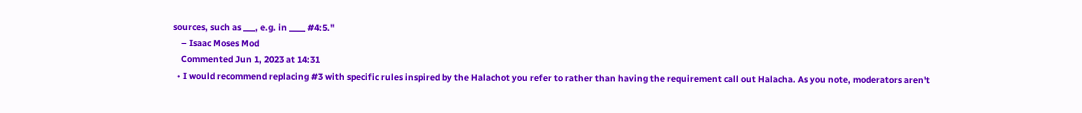sources, such as ___, e.g. in ____ #4:5."
    – Isaac Moses Mod
    Commented Jun 1, 2023 at 14:31
  • I would recommend replacing #3 with specific rules inspired by the Halachot you refer to rather than having the requirement call out Halacha. As you note, moderators aren't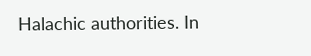Halachic authorities. In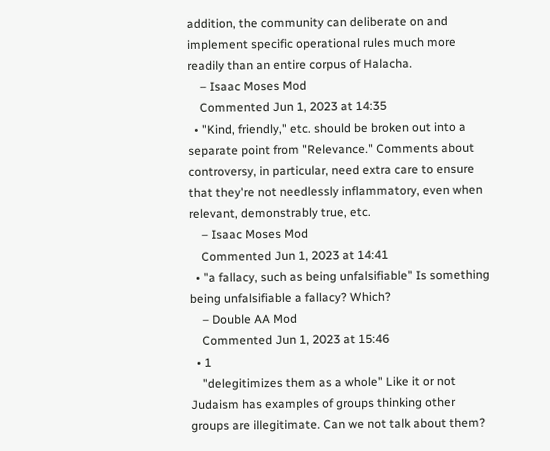addition, the community can deliberate on and implement specific operational rules much more readily than an entire corpus of Halacha.
    – Isaac Moses Mod
    Commented Jun 1, 2023 at 14:35
  • "Kind, friendly," etc. should be broken out into a separate point from "Relevance." Comments about controversy, in particular, need extra care to ensure that they're not needlessly inflammatory, even when relevant, demonstrably true, etc.
    – Isaac Moses Mod
    Commented Jun 1, 2023 at 14:41
  • "a fallacy, such as being unfalsifiable" Is something being unfalsifiable a fallacy? Which?
    – Double AA Mod
    Commented Jun 1, 2023 at 15:46
  • 1
    "delegitimizes them as a whole" Like it or not Judaism has examples of groups thinking other groups are illegitimate. Can we not talk about them?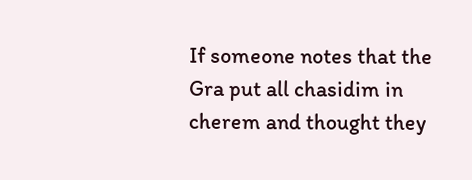If someone notes that the Gra put all chasidim in cherem and thought they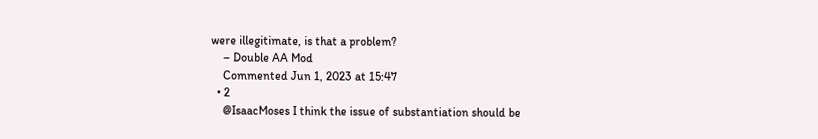were illegitimate, is that a problem?
    – Double AA Mod
    Commented Jun 1, 2023 at 15:47
  • 2
    @IsaacMoses I think the issue of substantiation should be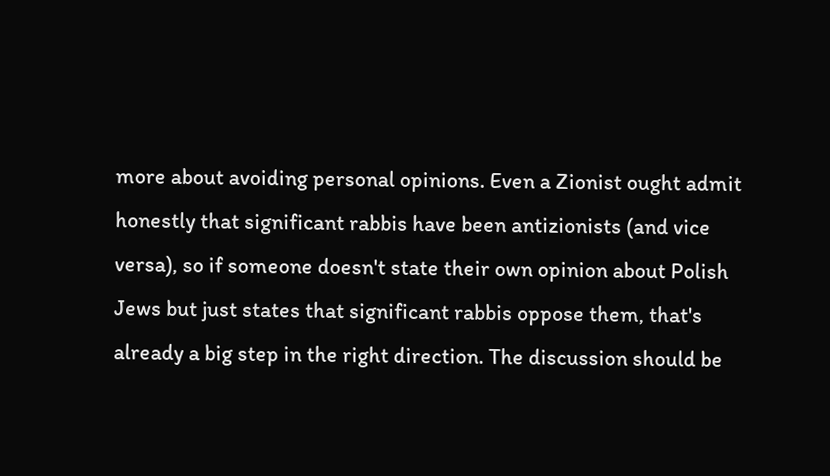more about avoiding personal opinions. Even a Zionist ought admit honestly that significant rabbis have been antizionists (and vice versa), so if someone doesn't state their own opinion about Polish Jews but just states that significant rabbis oppose them, that's already a big step in the right direction. The discussion should be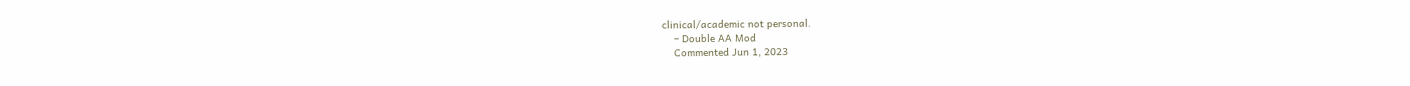clinical/academic not personal.
    – Double AA Mod
    Commented Jun 1, 2023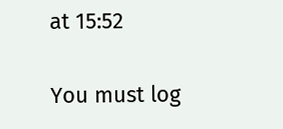at 15:52

You must log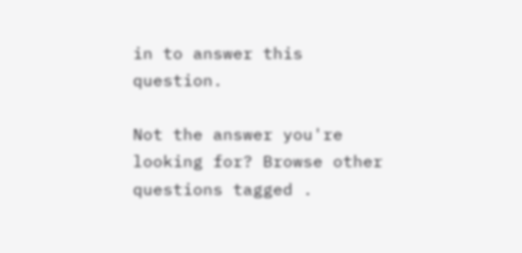in to answer this question.

Not the answer you're looking for? Browse other questions tagged .